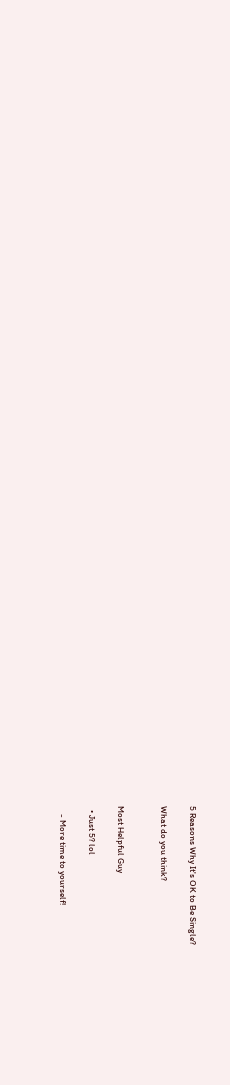5 Reasons Why It's OK to Be Single?

What do you think?


Most Helpful Guy

  • Just 5? lol

    - More time to yourself!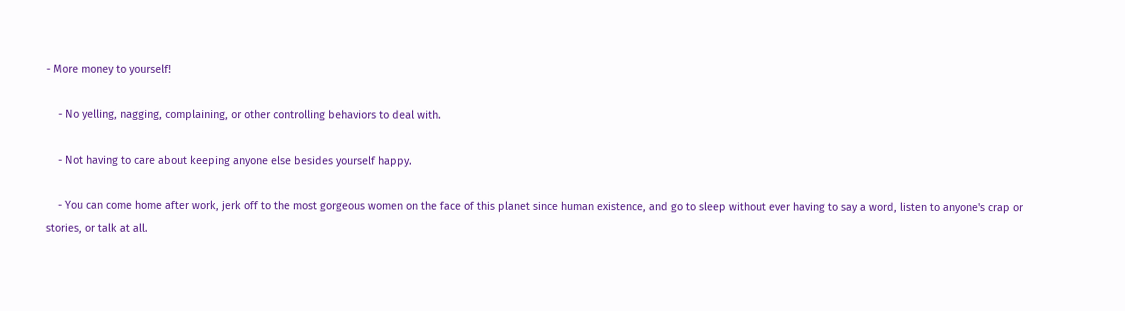- More money to yourself!

    - No yelling, nagging, complaining, or other controlling behaviors to deal with.

    - Not having to care about keeping anyone else besides yourself happy.

    - You can come home after work, jerk off to the most gorgeous women on the face of this planet since human existence, and go to sleep without ever having to say a word, listen to anyone's crap or stories, or talk at all.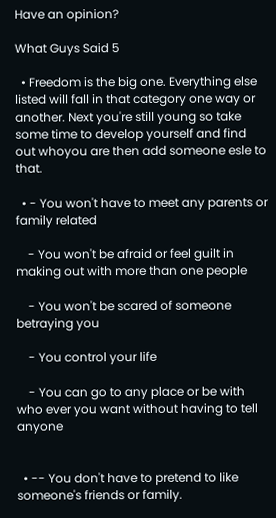Have an opinion?

What Guys Said 5

  • Freedom is the big one. Everything else listed will fall in that category one way or another. Next you're still young so take some time to develop yourself and find out whoyou are then add someone esle to that.

  • - You won't have to meet any parents or family related

    - You won't be afraid or feel guilt in making out with more than one people

    - You won't be scared of someone betraying you

    - You control your life

    - You can go to any place or be with who ever you want without having to tell anyone


  • -- You don't have to pretend to like someone's friends or family.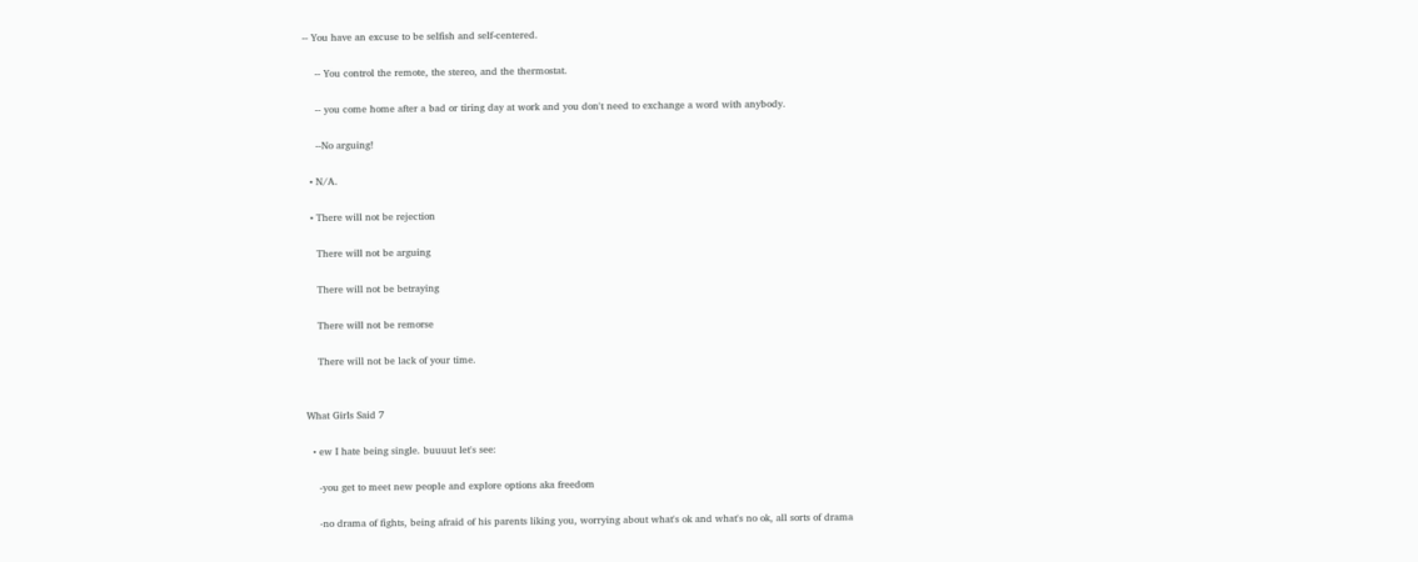-- You have an excuse to be selfish and self-centered.

    -- You control the remote, the stereo, and the thermostat.

    -- you come home after a bad or tiring day at work and you don't need to exchange a word with anybody.

    --No arguing!

  • N/A.

  • There will not be rejection

    There will not be arguing

    There will not be betraying

    There will not be remorse

    There will not be lack of your time.


What Girls Said 7

  • ew I hate being single. buuuut let's see:

    -you get to meet new people and explore options aka freedom

    -no drama of fights, being afraid of his parents liking you, worrying about what's ok and what's no ok, all sorts of drama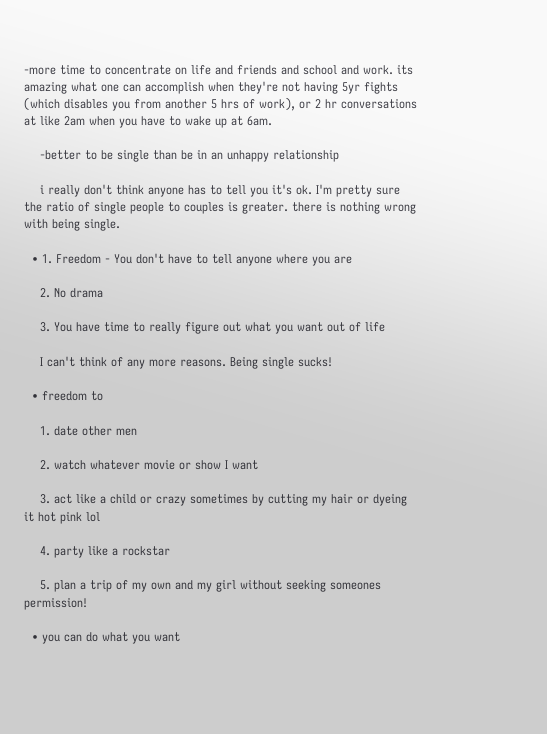-more time to concentrate on life and friends and school and work. its amazing what one can accomplish when they're not having 5yr fights (which disables you from another 5 hrs of work), or 2 hr conversations at like 2am when you have to wake up at 6am.

    -better to be single than be in an unhappy relationship

    i really don't think anyone has to tell you it's ok. I'm pretty sure the ratio of single people to couples is greater. there is nothing wrong with being single.

  • 1. Freedom - You don't have to tell anyone where you are

    2. No drama

    3. You have time to really figure out what you want out of life

    I can't think of any more reasons. Being single sucks!

  • freedom to

    1. date other men

    2. watch whatever movie or show I want

    3. act like a child or crazy sometimes by cutting my hair or dyeing it hot pink lol

    4. party like a rockstar

    5. plan a trip of my own and my girl without seeking someones permission!

  • you can do what you want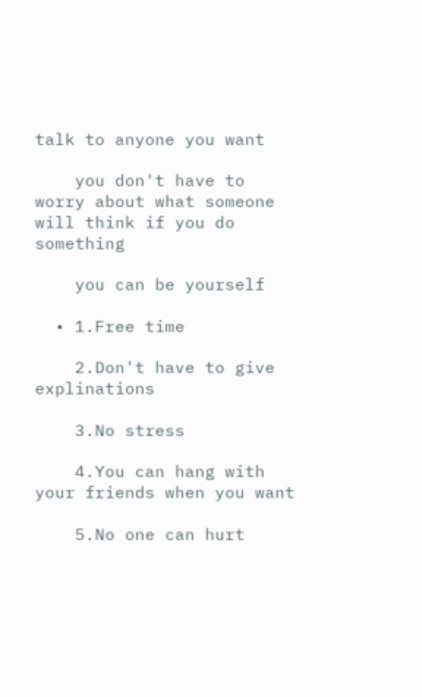talk to anyone you want

    you don't have to worry about what someone will think if you do something

    you can be yourself

  • 1.Free time

    2.Don't have to give explinations

    3.No stress

    4.You can hang with your friends when you want

    5.No one can hurt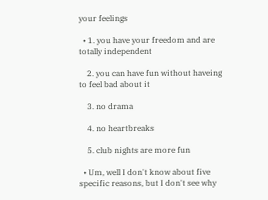your feelings

  • 1. you have your freedom and are totally independent

    2. you can have fun without haveing to feel bad about it

    3. no drama

    4. no heartbreaks

    5. club nights are more fun

  • Um, well I don't know about five specific reasons, but I don't see why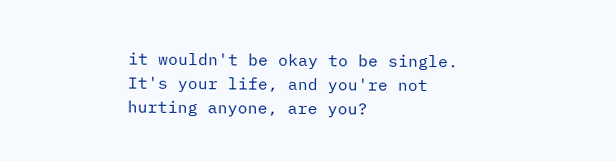it wouldn't be okay to be single. It's your life, and you're not hurting anyone, are you?